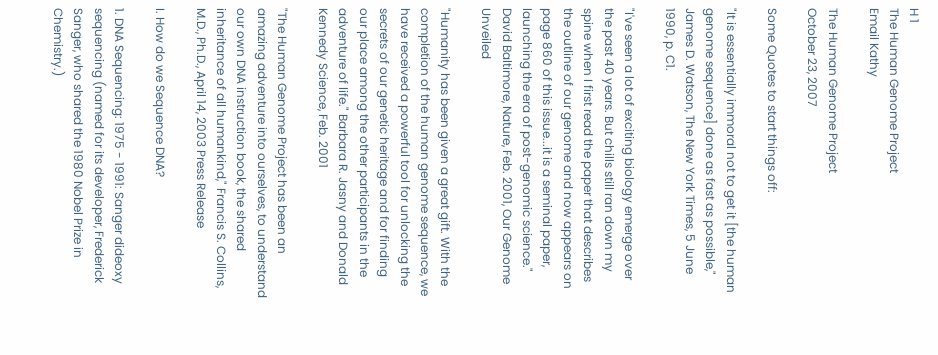H 1
The Human Genome Project
Email Kathy

The Human Genome Project
October 23, 2007

Some Quotes to start things off:

"It is essentially immoral not to get it [the human genome sequence] done as fast as possible," James D. Watson, The New York Times, 5 June 1990, p. C1.

"I've seen a lot of exciting biology emerge over the past 40 years. But chills still ran down my spine when I first read the paper that describes the outline of our genome and now appears on page 860 of this issue...it is a seminal paper, launching the era of post-genomic science." David Baltimore, Nature, Feb. 2001, Our Genome Unveiled

"Humanity has been given a great gift. With the completion of the human genome sequence, we have received a powerful tool for unlocking the secrets of our genetic heritage and for finding our place among the other participants in the adventure of life." Barbara R. Jasny and Donald Kennedy Science, Feb. 2001

"The Human Genome Project has been an amazing adventure into ourselves, to understand our own DNA instruction book, the shared inheritance of all humankind," Francis S. Collins, M.D., Ph.D., April 14, 2003 Press Release

I. How do we Sequence DNA?

1. DNA Sequencing: 1975 - 1991: Sanger dideoxy sequencing (named for its developer, Frederick Sanger, who shared the 1980 Nobel Prize in Chemistry.)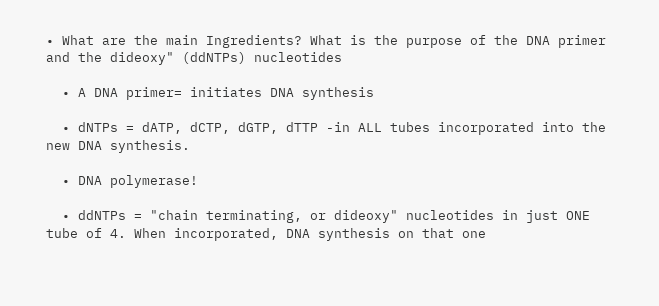• What are the main Ingredients? What is the purpose of the DNA primer and the dideoxy" (ddNTPs) nucleotides

  • A DNA primer= initiates DNA synthesis

  • dNTPs = dATP, dCTP, dGTP, dTTP -in ALL tubes incorporated into the new DNA synthesis.

  • DNA polymerase!

  • ddNTPs = "chain terminating, or dideoxy" nucleotides in just ONE tube of 4. When incorporated, DNA synthesis on that one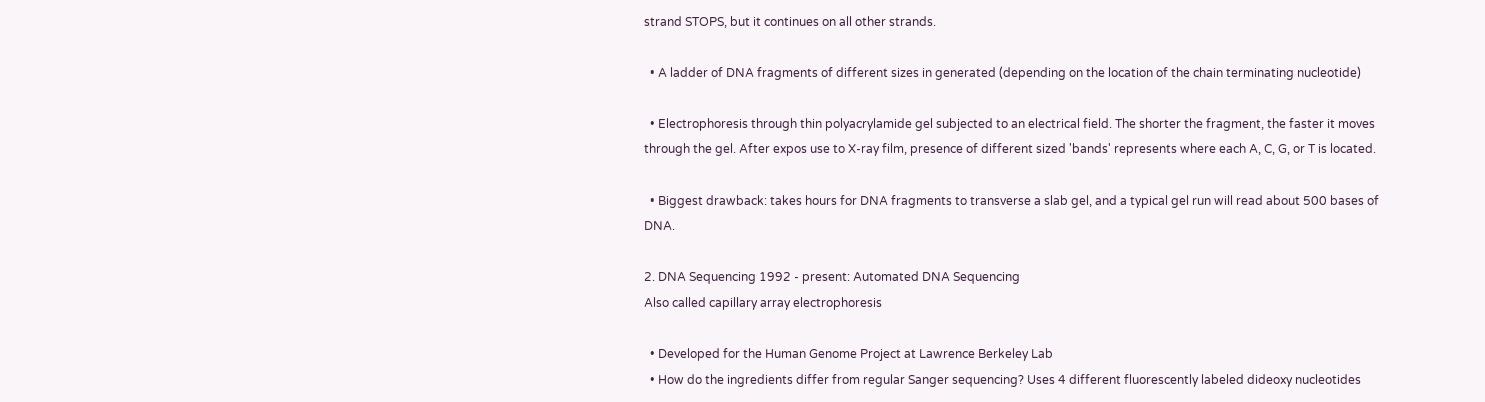strand STOPS, but it continues on all other strands.

  • A ladder of DNA fragments of different sizes in generated (depending on the location of the chain terminating nucleotide)

  • Electrophoresis through thin polyacrylamide gel subjected to an electrical field. The shorter the fragment, the faster it moves through the gel. After expos use to X-ray film, presence of different sized 'bands' represents where each A, C, G, or T is located.

  • Biggest drawback: takes hours for DNA fragments to transverse a slab gel, and a typical gel run will read about 500 bases of DNA.

2. DNA Sequencing 1992 - present: Automated DNA Sequencing
Also called capillary array electrophoresis

  • Developed for the Human Genome Project at Lawrence Berkeley Lab
  • How do the ingredients differ from regular Sanger sequencing? Uses 4 different fluorescently labeled dideoxy nucleotides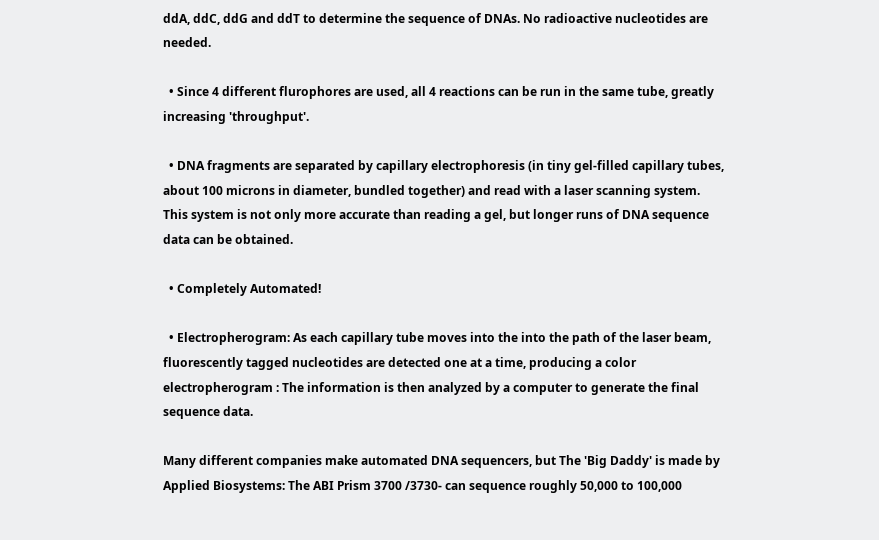ddA, ddC, ddG and ddT to determine the sequence of DNAs. No radioactive nucleotides are needed.

  • Since 4 different flurophores are used, all 4 reactions can be run in the same tube, greatly increasing 'throughput'.

  • DNA fragments are separated by capillary electrophoresis (in tiny gel-filled capillary tubes, about 100 microns in diameter, bundled together) and read with a laser scanning system. This system is not only more accurate than reading a gel, but longer runs of DNA sequence data can be obtained.

  • Completely Automated!

  • Electropherogram: As each capillary tube moves into the into the path of the laser beam, fluorescently tagged nucleotides are detected one at a time, producing a color electropherogram : The information is then analyzed by a computer to generate the final sequence data.

Many different companies make automated DNA sequencers, but The 'Big Daddy' is made by Applied Biosystems: The ABI Prism 3700 /3730- can sequence roughly 50,000 to 100,000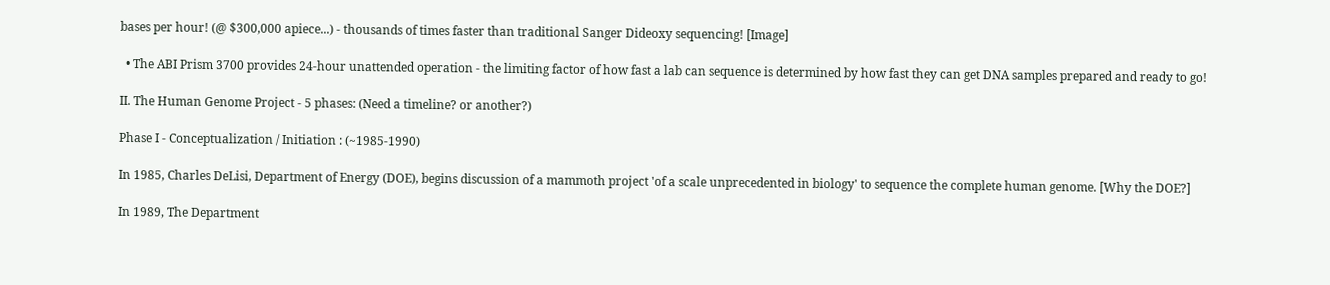bases per hour! (@ $300,000 apiece...) - thousands of times faster than traditional Sanger Dideoxy sequencing! [Image]

  • The ABI Prism 3700 provides 24-hour unattended operation - the limiting factor of how fast a lab can sequence is determined by how fast they can get DNA samples prepared and ready to go!

II. The Human Genome Project - 5 phases: (Need a timeline? or another?)

Phase I - Conceptualization / Initiation : (~1985-1990)

In 1985, Charles DeLisi, Department of Energy (DOE), begins discussion of a mammoth project 'of a scale unprecedented in biology' to sequence the complete human genome. [Why the DOE?]

In 1989, The Department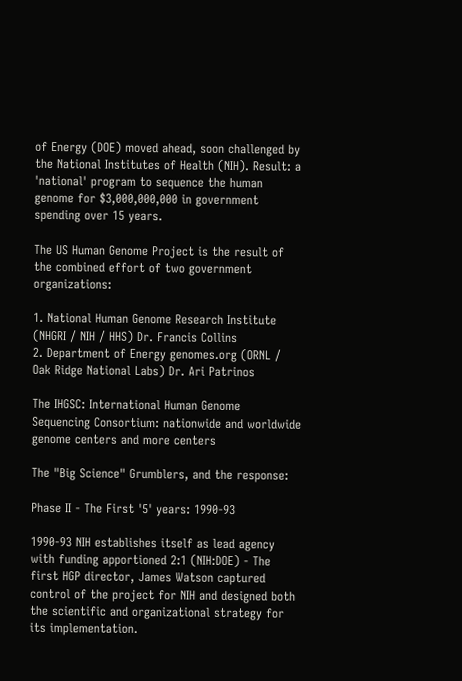of Energy (DOE) moved ahead, soon challenged by the National Institutes of Health (NIH). Result: a 'national' program to sequence the human genome for $3,000,000,000 in government spending over 15 years.

The US Human Genome Project is the result of the combined effort of two government organizations:

1. National Human Genome Research Institute (NHGRI / NIH / HHS) Dr. Francis Collins
2. Department of Energy genomes.org (ORNL / Oak Ridge National Labs) Dr. Ari Patrinos

The IHGSC: International Human Genome Sequencing Consortium: nationwide and worldwide genome centers and more centers

The "Big Science" Grumblers, and the response:

Phase II - The First '5' years: 1990-93

1990-93 NIH establishes itself as lead agency with funding apportioned 2:1 (NIH:DOE) - The first HGP director, James Watson captured control of the project for NIH and designed both the scientific and organizational strategy for its implementation.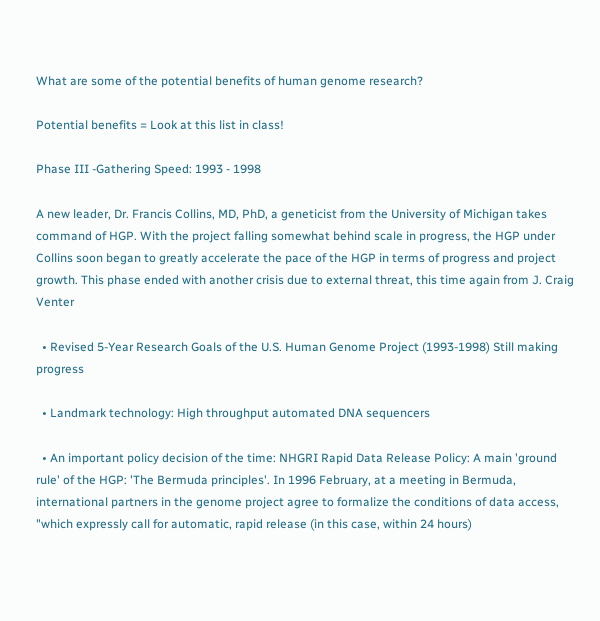What are some of the potential benefits of human genome research?

Potential benefits = Look at this list in class!

Phase III -Gathering Speed: 1993 - 1998

A new leader, Dr. Francis Collins, MD, PhD, a geneticist from the University of Michigan takes command of HGP. With the project falling somewhat behind scale in progress, the HGP under Collins soon began to greatly accelerate the pace of the HGP in terms of progress and project growth. This phase ended with another crisis due to external threat, this time again from J. Craig Venter

  • Revised 5-Year Research Goals of the U.S. Human Genome Project (1993-1998) Still making progress

  • Landmark technology: High throughput automated DNA sequencers

  • An important policy decision of the time: NHGRI Rapid Data Release Policy: A main 'ground rule' of the HGP: 'The Bermuda principles'. In 1996 February, at a meeting in Bermuda, international partners in the genome project agree to formalize the conditions of data access, "which expressly call for automatic, rapid release (in this case, within 24 hours)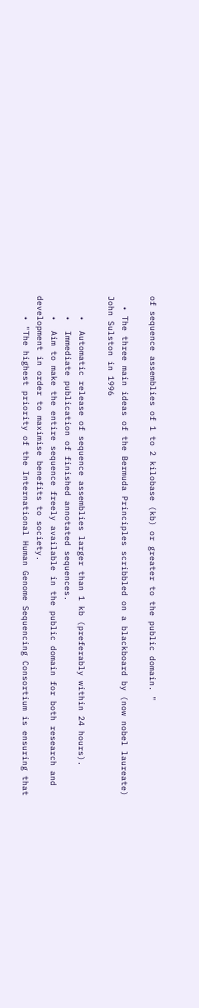of sequence assemblies of 1 to 2 kilobase (kb) or greater to the public domain. "

  • The three main ideas of the Bermuda Principles scribbled on a blackboard by (now nobel laureate) John Sulston in 1996

    •  Automatic release of sequence assemblies larger than 1 kb (preferably within 24 hours).
    •  Immediate publication of finished annotated sequences.
    •  Aim to make the entire sequence freely available in the public domain for both research and development in order to maximise benefits to society.
    • "The highest priority of the International Human Genome Sequencing Consortium is ensuring that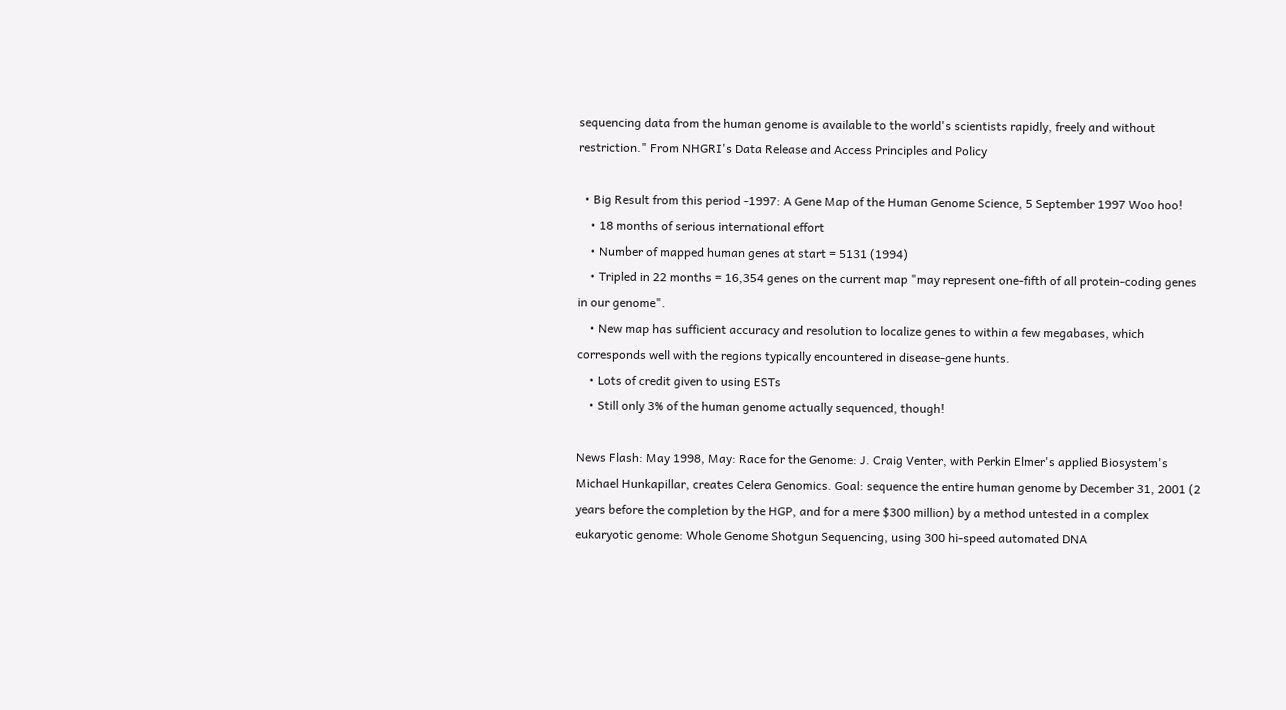sequencing data from the human genome is available to the world's scientists rapidly, freely and without restriction." From NHGRI's Data Release and Access Principles and Policy

  • Big Result from this period -1997: A Gene Map of the Human Genome Science, 5 September 1997 Woo hoo!
    • 18 months of serious international effort
    • Number of mapped human genes at start = 5131 (1994)
    • Tripled in 22 months = 16,354 genes on the current map "may represent one-fifth of all protein-coding genes in our genome".
    • New map has sufficient accuracy and resolution to localize genes to within a few megabases, which corresponds well with the regions typically encountered in disease-gene hunts.
    • Lots of credit given to using ESTs
    • Still only 3% of the human genome actually sequenced, though!

News Flash: May 1998, May: Race for the Genome: J. Craig Venter, with Perkin Elmer's applied Biosystem's Michael Hunkapillar, creates Celera Genomics. Goal: sequence the entire human genome by December 31, 2001 (2 years before the completion by the HGP, and for a mere $300 million) by a method untested in a complex eukaryotic genome: Whole Genome Shotgun Sequencing, using 300 hi-speed automated DNA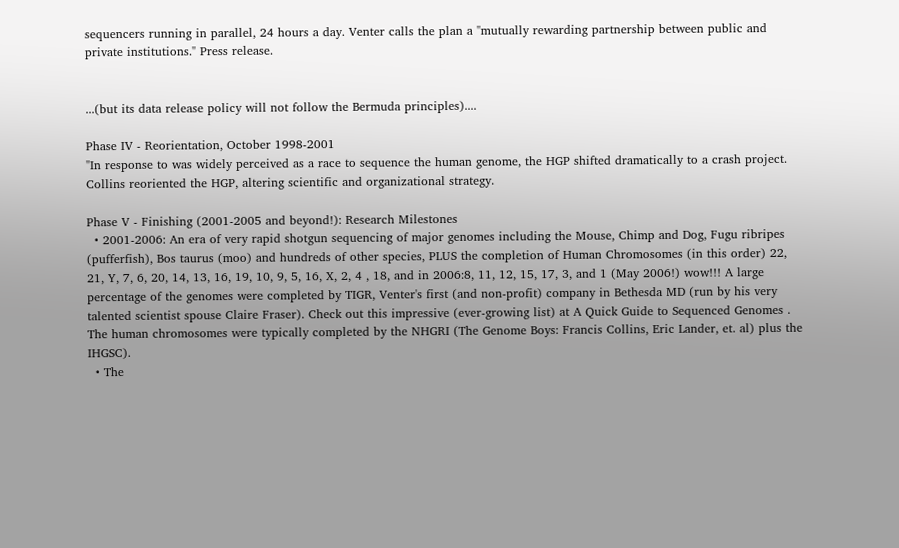sequencers running in parallel, 24 hours a day. Venter calls the plan a "mutually rewarding partnership between public and private institutions." Press release.


...(but its data release policy will not follow the Bermuda principles)....

Phase IV - Reorientation, October 1998-2001
"In response to was widely perceived as a race to sequence the human genome, the HGP shifted dramatically to a crash project. Collins reoriented the HGP, altering scientific and organizational strategy.

Phase V - Finishing (2001-2005 and beyond!): Research Milestones
  • 2001-2006: An era of very rapid shotgun sequencing of major genomes including the Mouse, Chimp and Dog, Fugu ribripes (pufferfish), Bos taurus (moo) and hundreds of other species, PLUS the completion of Human Chromosomes (in this order) 22, 21, Y, 7, 6, 20, 14, 13, 16, 19, 10, 9, 5, 16, X, 2, 4 , 18, and in 2006:8, 11, 12, 15, 17, 3, and 1 (May 2006!) wow!!! A large percentage of the genomes were completed by TIGR, Venter's first (and non-profit) company in Bethesda MD (run by his very talented scientist spouse Claire Fraser). Check out this impressive (ever-growing list) at A Quick Guide to Sequenced Genomes . The human chromosomes were typically completed by the NHGRI (The Genome Boys: Francis Collins, Eric Lander, et. al) plus the IHGSC).
  • The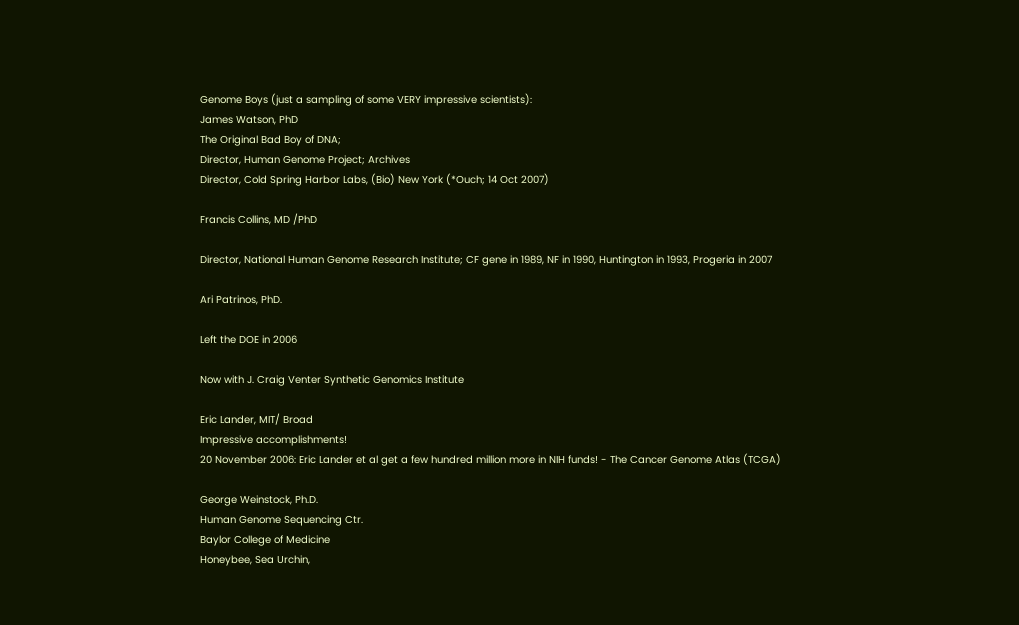Genome Boys (just a sampling of some VERY impressive scientists):
James Watson, PhD
The Original Bad Boy of DNA;
Director, Human Genome Project; Archives
Director, Cold Spring Harbor Labs, (Bio) New York (*Ouch; 14 Oct 2007)

Francis Collins, MD /PhD

Director, National Human Genome Research Institute; CF gene in 1989, NF in 1990, Huntington in 1993, Progeria in 2007

Ari Patrinos, PhD.

Left the DOE in 2006

Now with J. Craig Venter Synthetic Genomics Institute

Eric Lander, MIT/ Broad
Impressive accomplishments!
20 November 2006: Eric Lander et al get a few hundred million more in NIH funds! - The Cancer Genome Atlas (TCGA)

George Weinstock, Ph.D.
Human Genome Sequencing Ctr.
Baylor College of Medicine
Honeybee, Sea Urchin,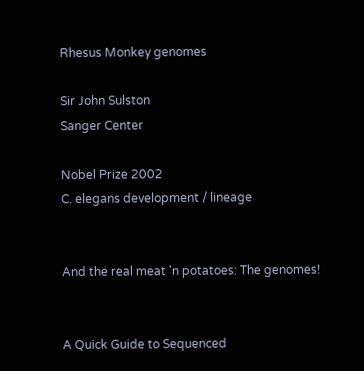Rhesus Monkey genomes

Sir John Sulston
Sanger Center

Nobel Prize 2002
C. elegans development / lineage


And the real meat 'n potatoes: The genomes!


A Quick Guide to Sequenced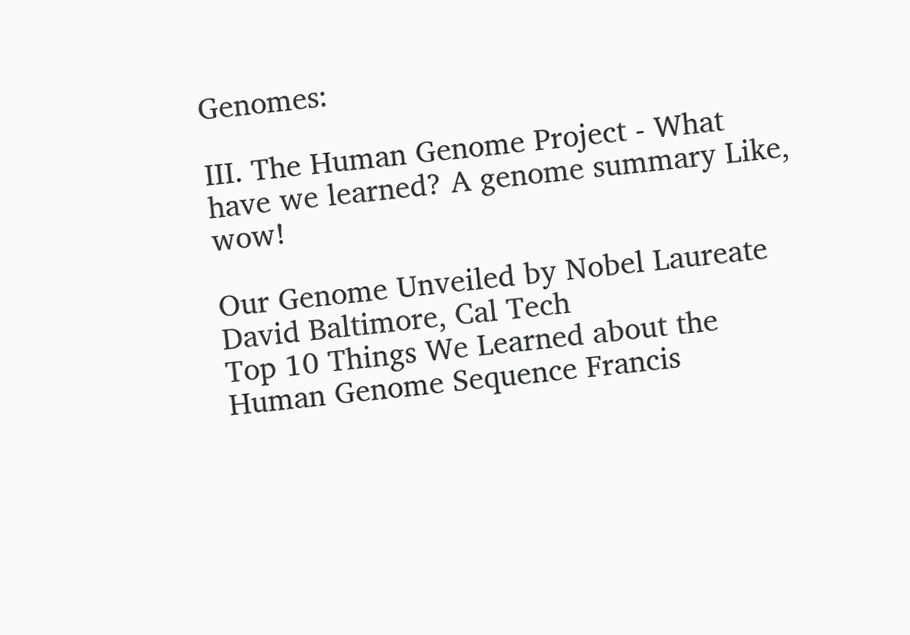Genomes:

III. The Human Genome Project - What have we learned? A genome summary Like, wow!

Our Genome Unveiled by Nobel Laureate David Baltimore, Cal Tech
Top 10 Things We Learned about the Human Genome Sequence Francis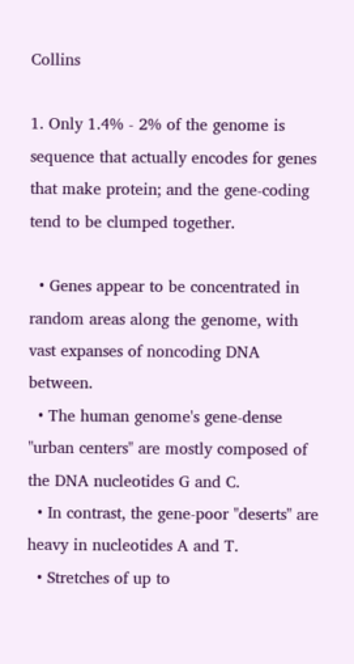Collins

1. Only 1.4% - 2% of the genome is sequence that actually encodes for genes that make protein; and the gene-coding tend to be clumped together.

  • Genes appear to be concentrated in random areas along the genome, with vast expanses of noncoding DNA between.
  • The human genome's gene-dense "urban centers" are mostly composed of the DNA nucleotides G and C.
  • In contrast, the gene-poor "deserts" are heavy in nucleotides A and T.
  • Stretches of up to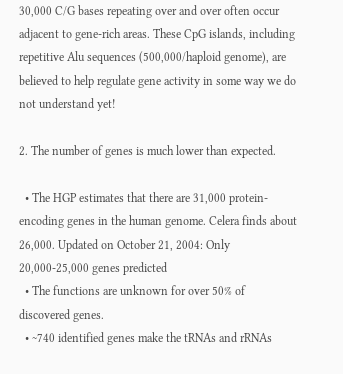30,000 C/G bases repeating over and over often occur adjacent to gene-rich areas. These CpG islands, including repetitive Alu sequences (500,000/haploid genome), are believed to help regulate gene activity in some way we do not understand yet!

2. The number of genes is much lower than expected.

  • The HGP estimates that there are 31,000 protein-encoding genes in the human genome. Celera finds about 26,000. Updated on October 21, 2004: Only 20,000-25,000 genes predicted
  • The functions are unknown for over 50% of discovered genes.
  • ~740 identified genes make the tRNAs and rRNAs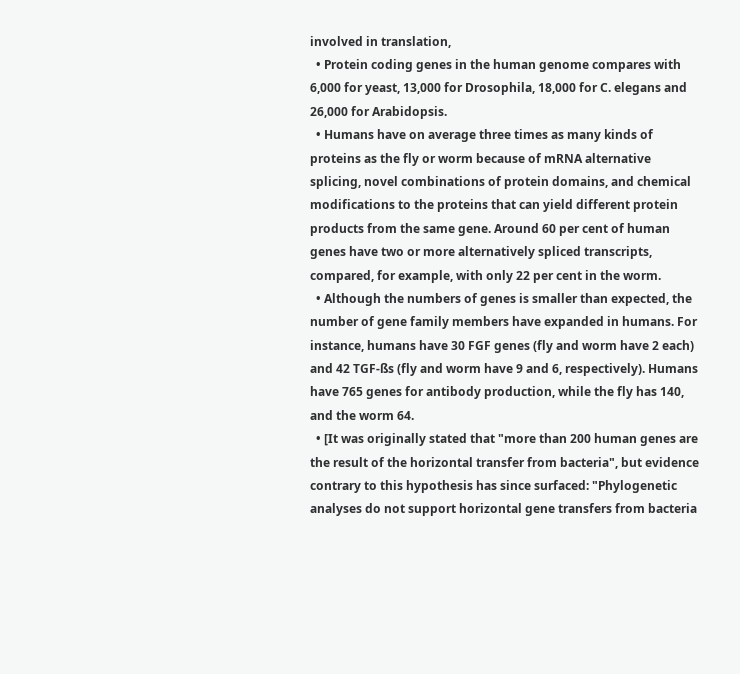involved in translation,
  • Protein coding genes in the human genome compares with 6,000 for yeast, 13,000 for Drosophila, 18,000 for C. elegans and 26,000 for Arabidopsis.
  • Humans have on average three times as many kinds of proteins as the fly or worm because of mRNA alternative splicing, novel combinations of protein domains, and chemical modifications to the proteins that can yield different protein products from the same gene. Around 60 per cent of human genes have two or more alternatively spliced transcripts, compared, for example, with only 22 per cent in the worm.
  • Although the numbers of genes is smaller than expected, the number of gene family members have expanded in humans. For instance, humans have 30 FGF genes (fly and worm have 2 each) and 42 TGF-ßs (fly and worm have 9 and 6, respectively). Humans have 765 genes for antibody production, while the fly has 140, and the worm 64.
  • [It was originally stated that "more than 200 human genes are the result of the horizontal transfer from bacteria", but evidence contrary to this hypothesis has since surfaced: "Phylogenetic analyses do not support horizontal gene transfers from bacteria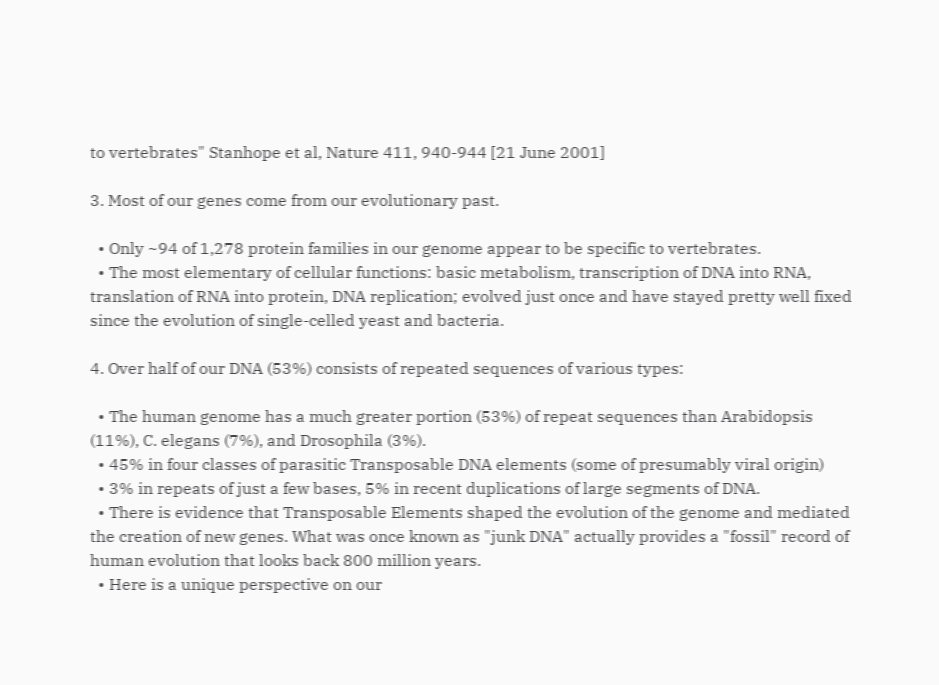to vertebrates" Stanhope et al, Nature 411, 940-944 [21 June 2001]

3. Most of our genes come from our evolutionary past.

  • Only ~94 of 1,278 protein families in our genome appear to be specific to vertebrates.
  • The most elementary of cellular functions: basic metabolism, transcription of DNA into RNA, translation of RNA into protein, DNA replication; evolved just once and have stayed pretty well fixed since the evolution of single-celled yeast and bacteria.

4. Over half of our DNA (53%) consists of repeated sequences of various types:

  • The human genome has a much greater portion (53%) of repeat sequences than Arabidopsis (11%), C. elegans (7%), and Drosophila (3%).
  • 45% in four classes of parasitic Transposable DNA elements (some of presumably viral origin)
  • 3% in repeats of just a few bases, 5% in recent duplications of large segments of DNA.
  • There is evidence that Transposable Elements shaped the evolution of the genome and mediated the creation of new genes. What was once known as "junk DNA" actually provides a "fossil" record of human evolution that looks back 800 million years.
  • Here is a unique perspective on our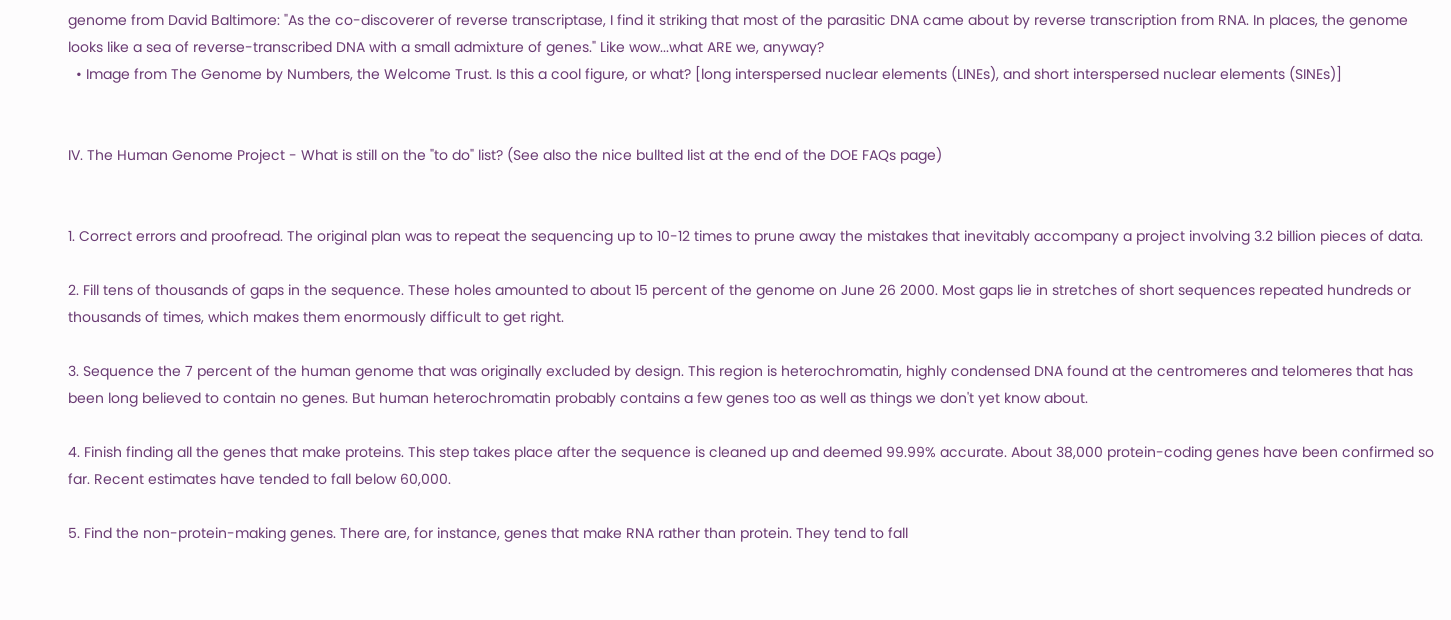genome from David Baltimore: "As the co-discoverer of reverse transcriptase, I find it striking that most of the parasitic DNA came about by reverse transcription from RNA. In places, the genome looks like a sea of reverse-transcribed DNA with a small admixture of genes." Like wow...what ARE we, anyway?
  • Image from The Genome by Numbers, the Welcome Trust. Is this a cool figure, or what? [long interspersed nuclear elements (LINEs), and short interspersed nuclear elements (SINEs)]


IV. The Human Genome Project - What is still on the "to do" list? (See also the nice bullted list at the end of the DOE FAQs page)


1. Correct errors and proofread. The original plan was to repeat the sequencing up to 10-12 times to prune away the mistakes that inevitably accompany a project involving 3.2 billion pieces of data.

2. Fill tens of thousands of gaps in the sequence. These holes amounted to about 15 percent of the genome on June 26 2000. Most gaps lie in stretches of short sequences repeated hundreds or thousands of times, which makes them enormously difficult to get right.

3. Sequence the 7 percent of the human genome that was originally excluded by design. This region is heterochromatin, highly condensed DNA found at the centromeres and telomeres that has been long believed to contain no genes. But human heterochromatin probably contains a few genes too as well as things we don't yet know about.

4. Finish finding all the genes that make proteins. This step takes place after the sequence is cleaned up and deemed 99.99% accurate. About 38,000 protein-coding genes have been confirmed so far. Recent estimates have tended to fall below 60,000.

5. Find the non-protein-making genes. There are, for instance, genes that make RNA rather than protein. They tend to fall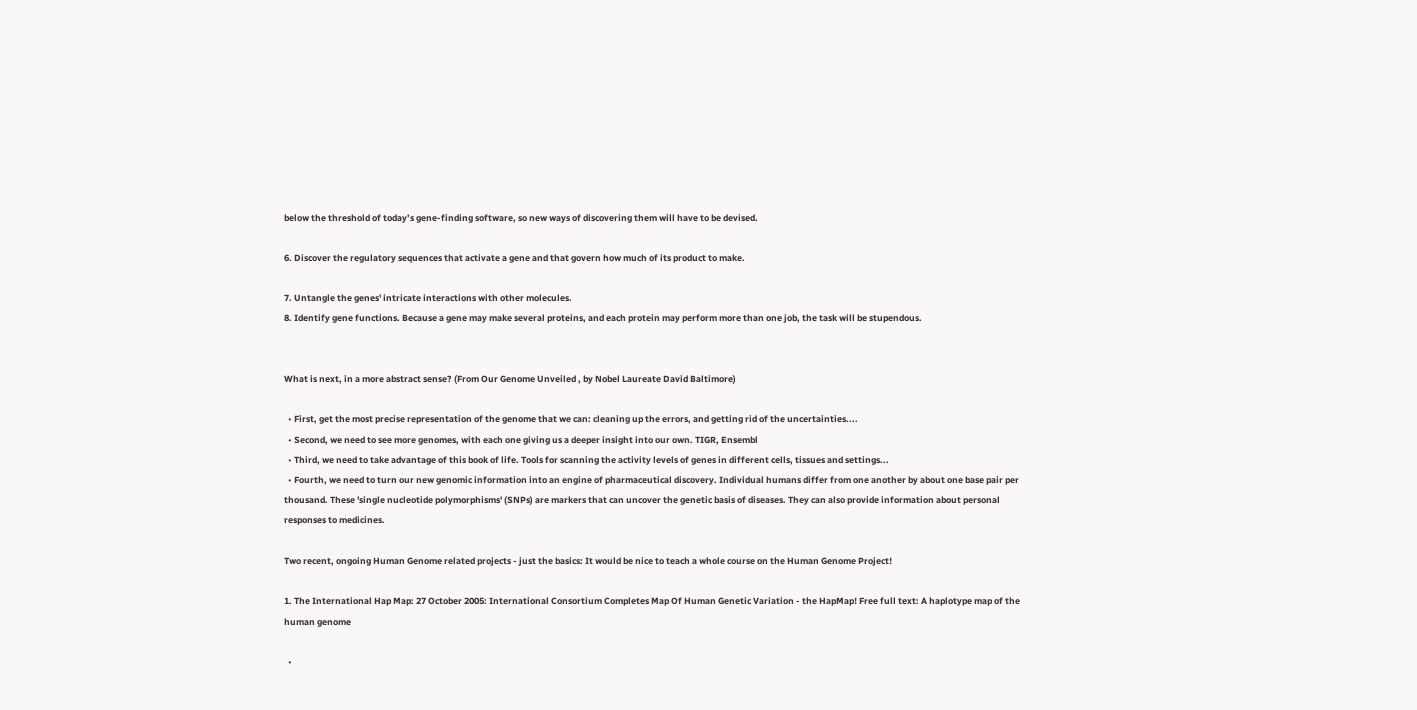below the threshold of today’s gene-finding software, so new ways of discovering them will have to be devised.

6. Discover the regulatory sequences that activate a gene and that govern how much of its product to make.

7. Untangle the genes' intricate interactions with other molecules.
8. Identify gene functions. Because a gene may make several proteins, and each protein may perform more than one job, the task will be stupendous.


What is next, in a more abstract sense? (From Our Genome Unveiled , by Nobel Laureate David Baltimore)

  • First, get the most precise representation of the genome that we can: cleaning up the errors, and getting rid of the uncertainties....
  • Second, we need to see more genomes, with each one giving us a deeper insight into our own. TIGR, Ensembl
  • Third, we need to take advantage of this book of life. Tools for scanning the activity levels of genes in different cells, tissues and settings...
  • Fourth, we need to turn our new genomic information into an engine of pharmaceutical discovery. Individual humans differ from one another by about one base pair per thousand. These 'single nucleotide polymorphisms' (SNPs) are markers that can uncover the genetic basis of diseases. They can also provide information about personal responses to medicines.

Two recent, ongoing Human Genome related projects - just the basics: It would be nice to teach a whole course on the Human Genome Project!

1. The International Hap Map: 27 October 2005: International Consortium Completes Map Of Human Genetic Variation - the HapMap! Free full text: A haplotype map of the human genome

  •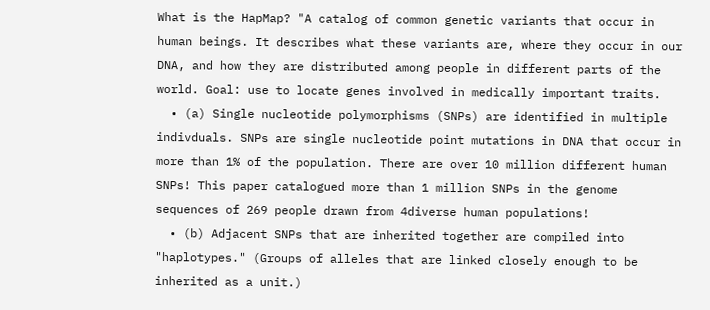What is the HapMap? "A catalog of common genetic variants that occur in human beings. It describes what these variants are, where they occur in our DNA, and how they are distributed among people in different parts of the world. Goal: use to locate genes involved in medically important traits.
  • (a) Single nucleotide polymorphisms (SNPs) are identified in multiple indivduals. SNPs are single nucleotide point mutations in DNA that occur in more than 1% of the population. There are over 10 million different human SNPs! This paper catalogued more than 1 million SNPs in the genome sequences of 269 people drawn from 4diverse human populations!
  • (b) Adjacent SNPs that are inherited together are compiled into "haplotypes." (Groups of alleles that are linked closely enough to be inherited as a unit.)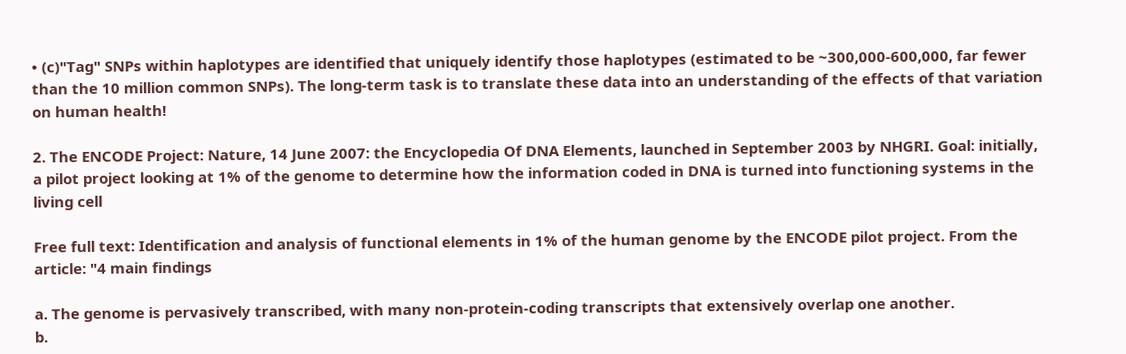• (c)"Tag" SNPs within haplotypes are identified that uniquely identify those haplotypes (estimated to be ~300,000-600,000, far fewer than the 10 million common SNPs). The long-term task is to translate these data into an understanding of the effects of that variation on human health!

2. The ENCODE Project: Nature, 14 June 2007: the Encyclopedia Of DNA Elements, launched in September 2003 by NHGRI. Goal: initially, a pilot project looking at 1% of the genome to determine how the information coded in DNA is turned into functioning systems in the living cell

Free full text: Identification and analysis of functional elements in 1% of the human genome by the ENCODE pilot project. From the article: "4 main findings

a. The genome is pervasively transcribed, with many non-protein-coding transcripts that extensively overlap one another.
b.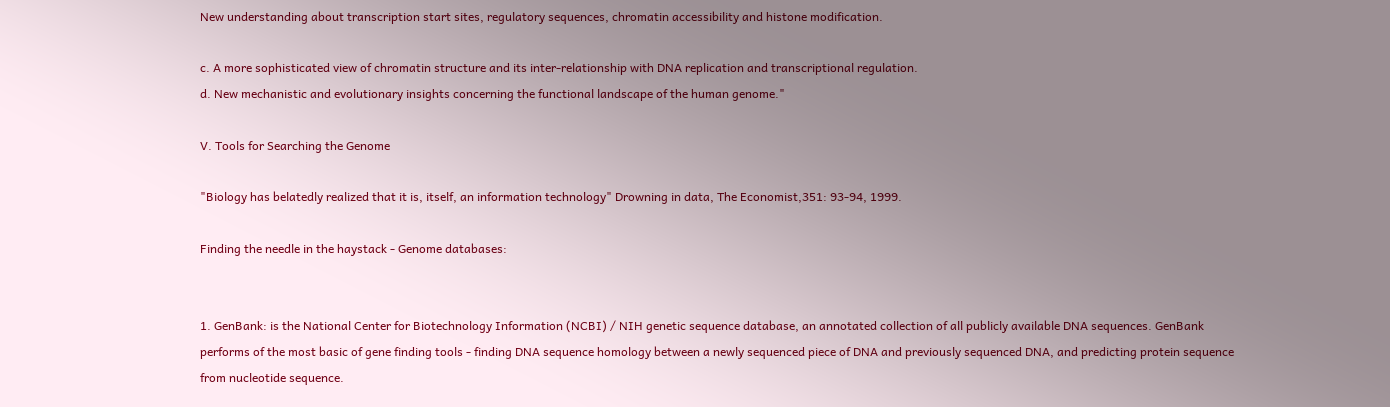New understanding about transcription start sites, regulatory sequences, chromatin accessibility and histone modification.

c. A more sophisticated view of chromatin structure and its inter-relationship with DNA replication and transcriptional regulation.
d. New mechanistic and evolutionary insights concerning the functional landscape of the human genome."

V. Tools for Searching the Genome

"Biology has belatedly realized that it is, itself, an information technology" Drowning in data, The Economist,351: 93-94, 1999.

Finding the needle in the haystack - Genome databases:


1. GenBank: is the National Center for Biotechnology Information (NCBI) / NIH genetic sequence database, an annotated collection of all publicly available DNA sequences. GenBank performs of the most basic of gene finding tools - finding DNA sequence homology between a newly sequenced piece of DNA and previously sequenced DNA, and predicting protein sequence from nucleotide sequence.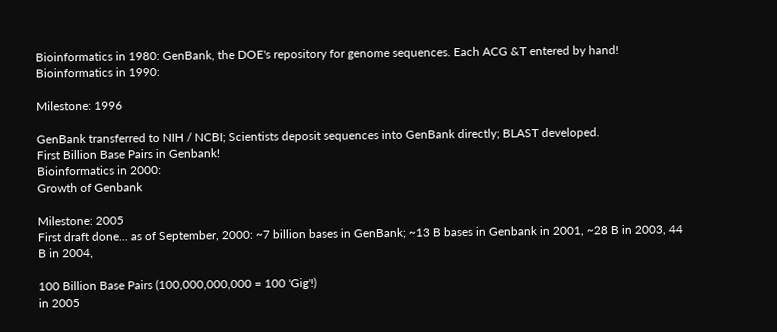Bioinformatics in 1980: GenBank, the DOE's repository for genome sequences. Each ACG &T entered by hand!
Bioinformatics in 1990:

Milestone: 1996

GenBank transferred to NIH / NCBI; Scientists deposit sequences into GenBank directly; BLAST developed.
First Billion Base Pairs in Genbank!
Bioinformatics in 2000:
Growth of Genbank

Milestone: 2005
First draft done... as of September, 2000: ~7 billion bases in GenBank; ~13 B bases in Genbank in 2001, ~28 B in 2003, 44 B in 2004,

100 Billion Base Pairs (100,000,000,000 = 100 'Gig'!)
in 2005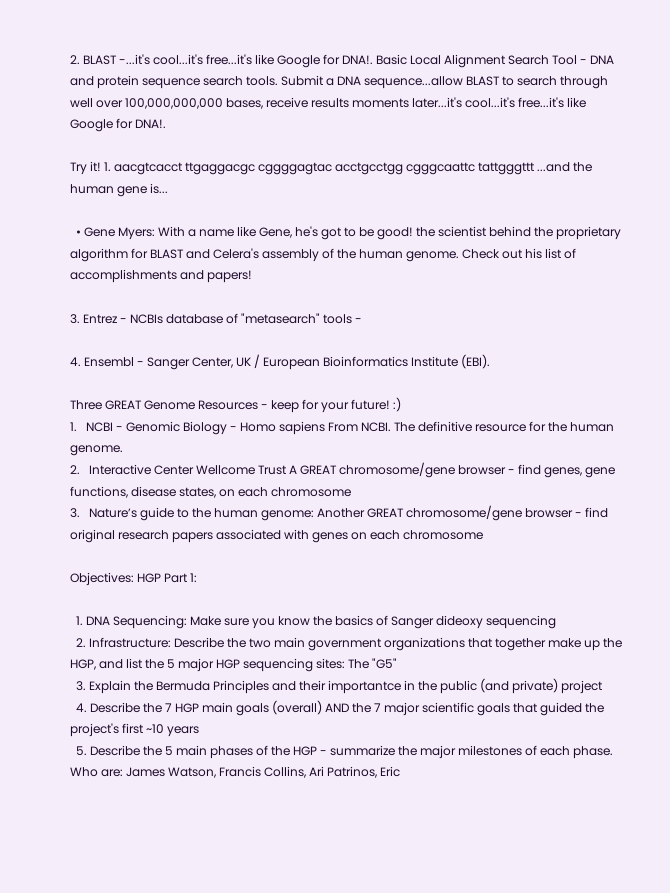2. BLAST -...it's cool...it's free...it's like Google for DNA!. Basic Local Alignment Search Tool - DNA and protein sequence search tools. Submit a DNA sequence...allow BLAST to search through well over 100,000,000,000 bases, receive results moments later...it's cool...it's free...it's like Google for DNA!.

Try it! 1. aacgtcacct ttgaggacgc cggggagtac acctgcctgg cgggcaattc tattgggttt ...and the human gene is...

  • Gene Myers: With a name like Gene, he's got to be good! the scientist behind the proprietary algorithm for BLAST and Celera's assembly of the human genome. Check out his list of accomplishments and papers!

3. Entrez - NCBIs database of "metasearch" tools -

4. Ensembl - Sanger Center, UK / European Bioinformatics Institute (EBI).

Three GREAT Genome Resources - keep for your future! :)
1.   NCBI - Genomic Biology - Homo sapiens From NCBI. The definitive resource for the human genome.
2.   Interactive Center Wellcome Trust A GREAT chromosome/gene browser - find genes, gene functions, disease states, on each chromosome
3.   Nature’s guide to the human genome: Another GREAT chromosome/gene browser - find original research papers associated with genes on each chromosome

Objectives: HGP Part 1:

  1. DNA Sequencing: Make sure you know the basics of Sanger dideoxy sequencing
  2. Infrastructure: Describe the two main government organizations that together make up the HGP, and list the 5 major HGP sequencing sites: The "G5"
  3. Explain the Bermuda Principles and their importantce in the public (and private) project
  4. Describe the 7 HGP main goals (overall) AND the 7 major scientific goals that guided the project's first ~10 years
  5. Describe the 5 main phases of the HGP - summarize the major milestones of each phase. Who are: James Watson, Francis Collins, Ari Patrinos, Eric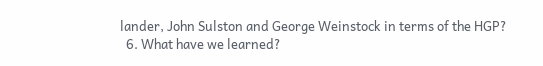lander, John Sulston and George Weinstock in terms of the HGP?
  6. What have we learned?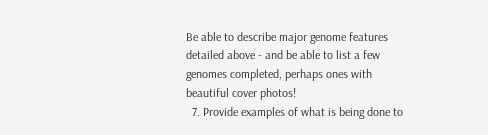Be able to describe major genome features detailed above - and be able to list a few genomes completed, perhaps ones with beautiful cover photos!
  7. Provide examples of what is being done to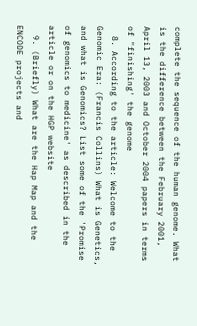complete the sequence of the human genome. What is the difference between the February 2001, April 13, 2003 and October 2004 papers in terms of "finishing' the genome
  8. According to the article: Welcome to the Genomic Era: (Francis Collins) What is Genetics, and what is Genomics? List some of the 'Promise of genomics to medicine' as described in the article or on the HGP website
  9. (Briefly) What are the Hap Map and the ENCODE projects and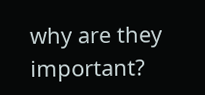why are they important?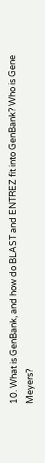10. What is GenBank, and how do BLAST and ENTREZ fit into GenBank? Who is Gene Meyers?